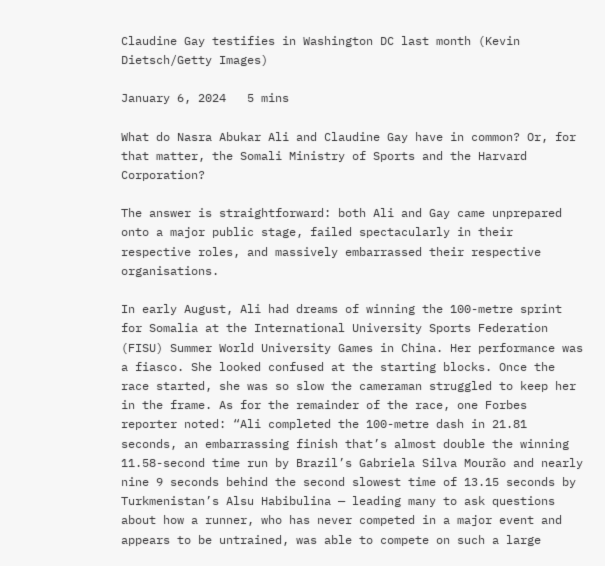Claudine Gay testifies in Washington DC last month (Kevin Dietsch/Getty Images)

January 6, 2024   5 mins

What do Nasra Abukar Ali and Claudine Gay have in common? Or, for that matter, the Somali Ministry of Sports and the Harvard Corporation?

The answer is straightforward: both Ali and Gay came unprepared onto a major public stage, failed spectacularly in their respective roles, and massively embarrassed their respective organisations.

In early August, Ali had dreams of winning the 100-metre sprint for Somalia at the International University Sports Federation (FISU) Summer World University Games in China. Her performance was a fiasco. She looked confused at the starting blocks. Once the race started, she was so slow the cameraman struggled to keep her in the frame. As for the remainder of the race, one Forbes reporter noted: “Ali completed the 100-metre dash in 21.81 seconds, an embarrassing finish that’s almost double the winning 11.58-second time run by Brazil’s Gabriela Silva Mourão and nearly nine 9 seconds behind the second slowest time of 13.15 seconds by Turkmenistan’s Alsu Habibulina — leading many to ask questions about how a runner, who has never competed in a major event and appears to be untrained, was able to compete on such a large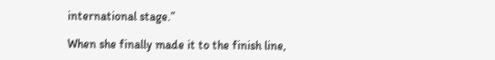international stage.”

When she finally made it to the finish line,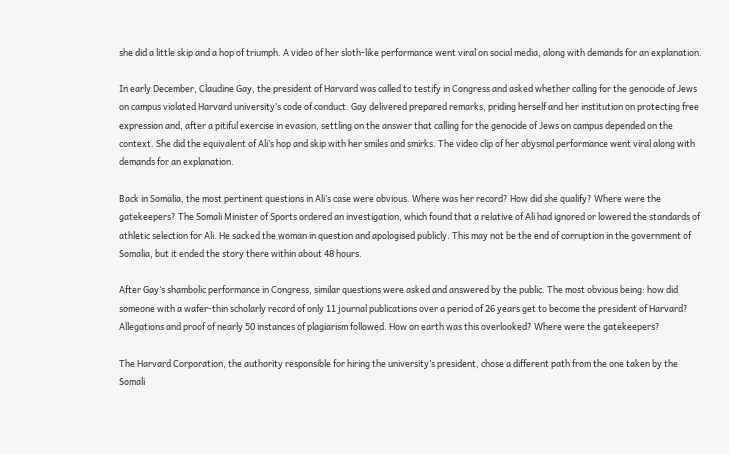she did a little skip and a hop of triumph. A video of her sloth-like performance went viral on social media, along with demands for an explanation.

In early December, Claudine Gay, the president of Harvard was called to testify in Congress and asked whether calling for the genocide of Jews on campus violated Harvard university’s code of conduct. Gay delivered prepared remarks, priding herself and her institution on protecting free expression and, after a pitiful exercise in evasion, settling on the answer that calling for the genocide of Jews on campus depended on the context. She did the equivalent of Ali’s hop and skip with her smiles and smirks. The video clip of her abysmal performance went viral along with demands for an explanation.

Back in Somalia, the most pertinent questions in Ali’s case were obvious. Where was her record? How did she qualify? Where were the gatekeepers? The Somali Minister of Sports ordered an investigation, which found that a relative of Ali had ignored or lowered the standards of athletic selection for Ali. He sacked the woman in question and apologised publicly. This may not be the end of corruption in the government of Somalia, but it ended the story there within about 48 hours.

After Gay’s shambolic performance in Congress, similar questions were asked and answered by the public. The most obvious being: how did someone with a wafer-thin scholarly record of only 11 journal publications over a period of 26 years get to become the president of Harvard? Allegations and proof of nearly 50 instances of plagiarism followed. How on earth was this overlooked? Where were the gatekeepers?

The Harvard Corporation, the authority responsible for hiring the university’s president, chose a different path from the one taken by the Somali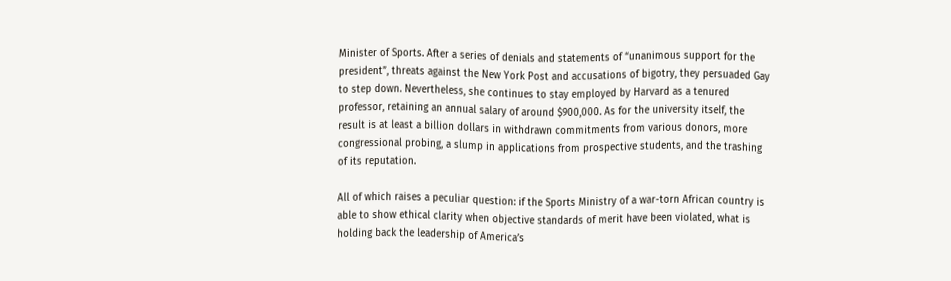Minister of Sports. After a series of denials and statements of “unanimous support for the president”, threats against the New York Post and accusations of bigotry, they persuaded Gay to step down. Nevertheless, she continues to stay employed by Harvard as a tenured professor, retaining an annual salary of around $900,000. As for the university itself, the result is at least a billion dollars in withdrawn commitments from various donors, more congressional probing, a slump in applications from prospective students, and the trashing of its reputation.

All of which raises a peculiar question: if the Sports Ministry of a war-torn African country is able to show ethical clarity when objective standards of merit have been violated, what is holding back the leadership of America’s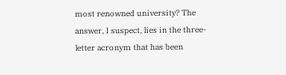most renowned university? The answer, I suspect, lies in the three-letter acronym that has been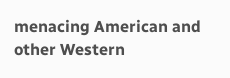menacing American and other Western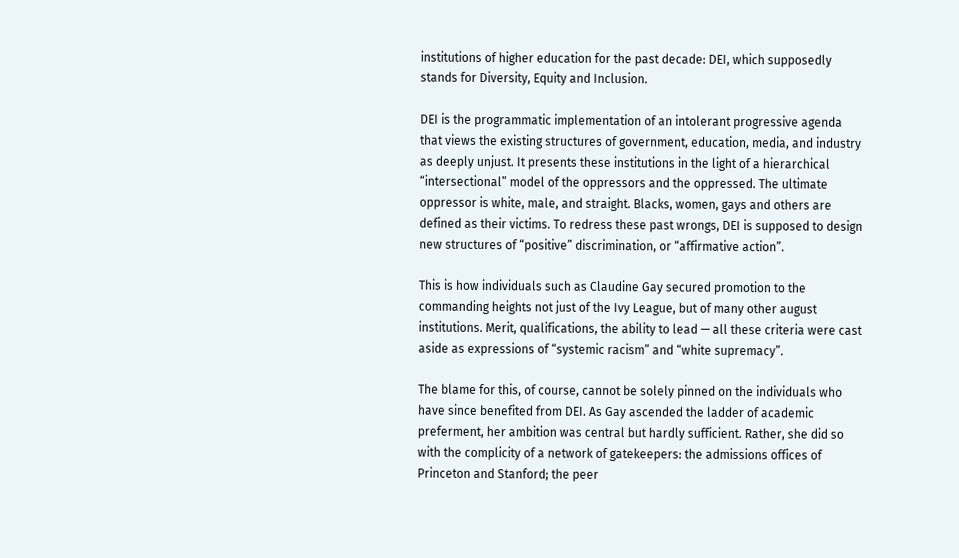institutions of higher education for the past decade: DEI, which supposedly stands for Diversity, Equity and Inclusion.

DEI is the programmatic implementation of an intolerant progressive agenda that views the existing structures of government, education, media, and industry as deeply unjust. It presents these institutions in the light of a hierarchical “intersectional” model of the oppressors and the oppressed. The ultimate oppressor is white, male, and straight. Blacks, women, gays and others are defined as their victims. To redress these past wrongs, DEI is supposed to design new structures of “positive” discrimination, or “affirmative action”.

This is how individuals such as Claudine Gay secured promotion to the commanding heights not just of the Ivy League, but of many other august institutions. Merit, qualifications, the ability to lead — all these criteria were cast aside as expressions of “systemic racism” and “white supremacy”.

The blame for this, of course, cannot be solely pinned on the individuals who have since benefited from DEI. As Gay ascended the ladder of academic preferment, her ambition was central but hardly sufficient. Rather, she did so with the complicity of a network of gatekeepers: the admissions offices of Princeton and Stanford; the peer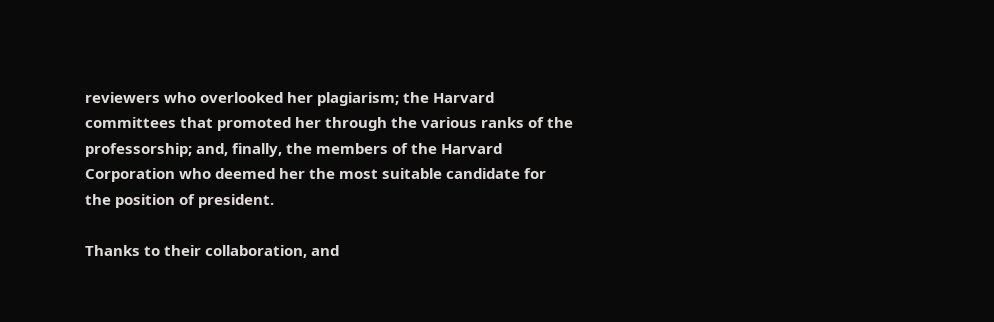reviewers who overlooked her plagiarism; the Harvard committees that promoted her through the various ranks of the professorship; and, finally, the members of the Harvard Corporation who deemed her the most suitable candidate for the position of president.

Thanks to their collaboration, and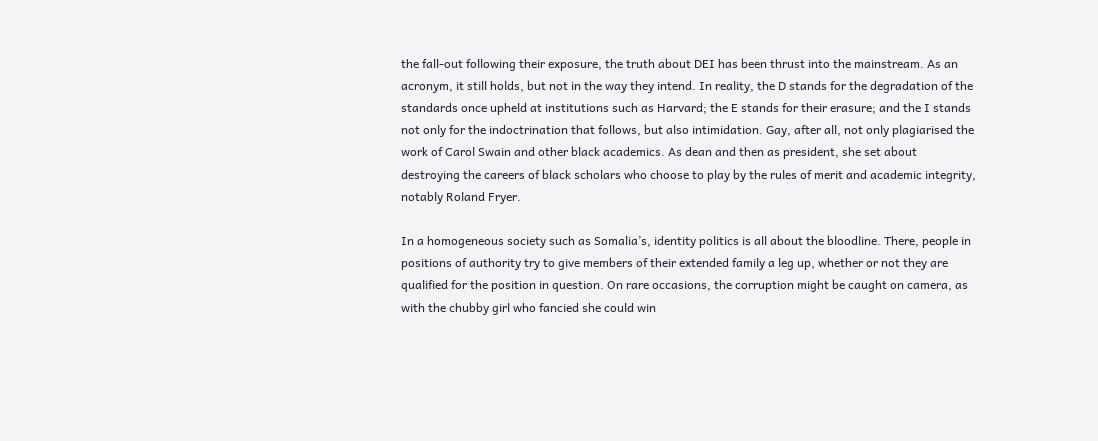the fall-out following their exposure, the truth about DEI has been thrust into the mainstream. As an acronym, it still holds, but not in the way they intend. In reality, the D stands for the degradation of the standards once upheld at institutions such as Harvard; the E stands for their erasure; and the I stands not only for the indoctrination that follows, but also intimidation. Gay, after all, not only plagiarised the work of Carol Swain and other black academics. As dean and then as president, she set about destroying the careers of black scholars who choose to play by the rules of merit and academic integrity, notably Roland Fryer.

In a homogeneous society such as Somalia’s, identity politics is all about the bloodline. There, people in positions of authority try to give members of their extended family a leg up, whether or not they are qualified for the position in question. On rare occasions, the corruption might be caught on camera, as with the chubby girl who fancied she could win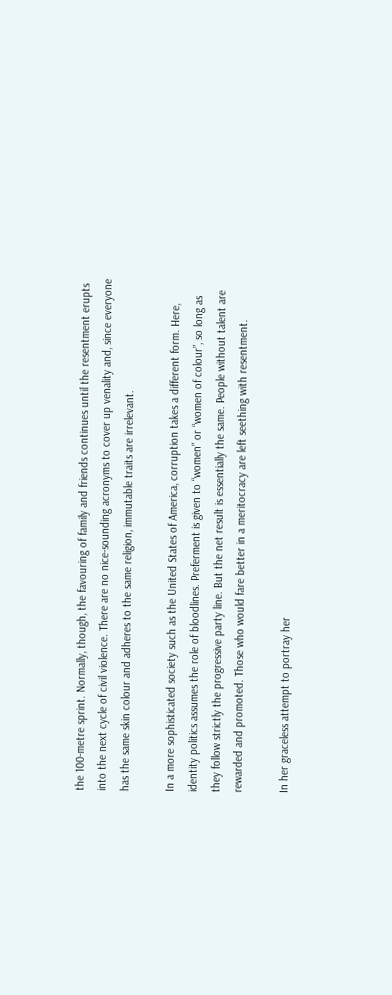the 100-metre sprint. Normally, though, the favouring of family and friends continues until the resentment erupts into the next cycle of civil violence. There are no nice-sounding acronyms to cover up venality and, since everyone has the same skin colour and adheres to the same religion, immutable traits are irrelevant.

In a more sophisticated society such as the United States of America, corruption takes a different form. Here, identity politics assumes the role of bloodlines. Preferment is given to “women” or “women of colour”, so long as they follow strictly the progressive party line. But the net result is essentially the same. People without talent are rewarded and promoted. Those who would fare better in a meritocracy are left seething with resentment.

In her graceless attempt to portray her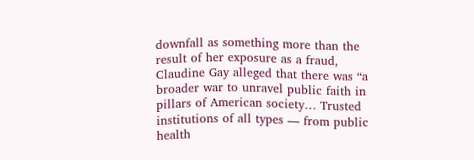downfall as something more than the result of her exposure as a fraud, Claudine Gay alleged that there was “a broader war to unravel public faith in pillars of American society… Trusted institutions of all types — from public health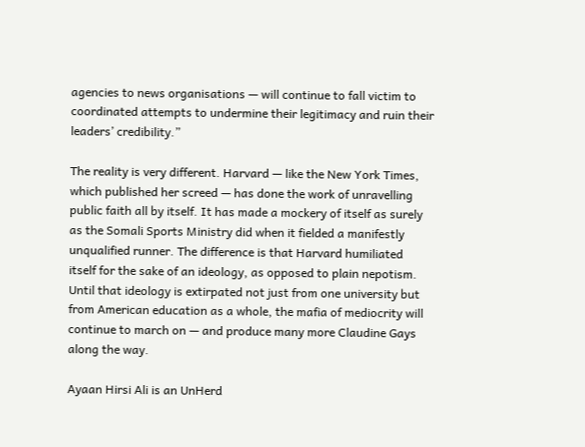agencies to news organisations — will continue to fall victim to coordinated attempts to undermine their legitimacy and ruin their leaders’ credibility.”

The reality is very different. Harvard — like the New York Times, which published her screed — has done the work of unravelling public faith all by itself. It has made a mockery of itself as surely as the Somali Sports Ministry did when it fielded a manifestly unqualified runner. The difference is that Harvard humiliated itself for the sake of an ideology, as opposed to plain nepotism. Until that ideology is extirpated not just from one university but from American education as a whole, the mafia of mediocrity will continue to march on — and produce many more Claudine Gays along the way.

Ayaan Hirsi Ali is an UnHerd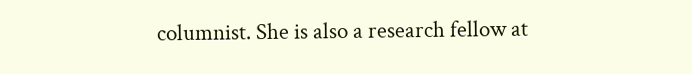columnist. She is also a research fellow at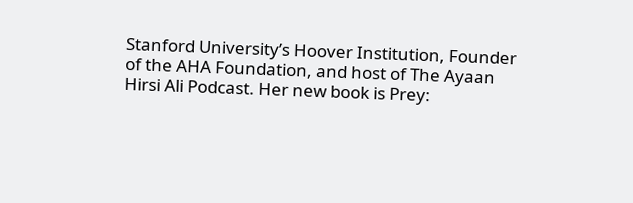Stanford University’s Hoover Institution, Founder of the AHA Foundation, and host of The Ayaan Hirsi Ali Podcast. Her new book is Prey: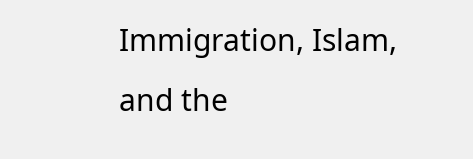Immigration, Islam, and the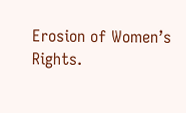Erosion of Women’s Rights.